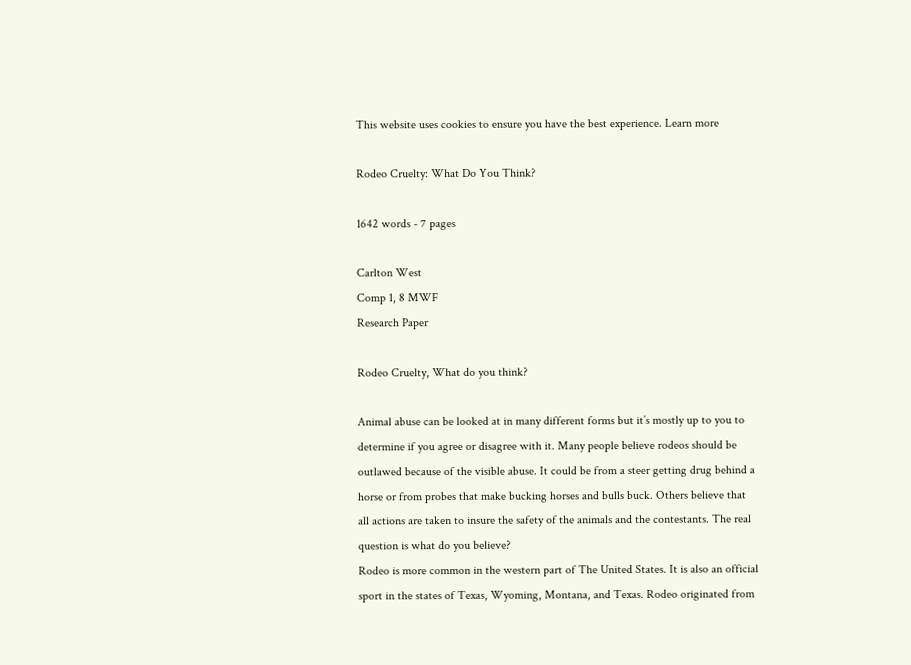This website uses cookies to ensure you have the best experience. Learn more

Rodeo Cruelty: What Do You Think?

1642 words - 7 pages

Carlton West
Comp 1, 8 MWF
Research Paper

Rodeo Cruelty, What do you think?

Animal abuse can be looked at in many different forms but it’s mostly up to you to determine if you agree or disagree with it. Many people believe rodeos should be outlawed because of the visible abuse. It could be from a steer getting drug behind a horse or from probes that make bucking horses and bulls buck. Others believe that all actions are taken to insure the safety of the animals and the contestants. The real question is what do you believe?
Rodeo is more common in the western part of The United States. It is also an official sport in the states of Texas, Wyoming, Montana, and Texas. Rodeo originated from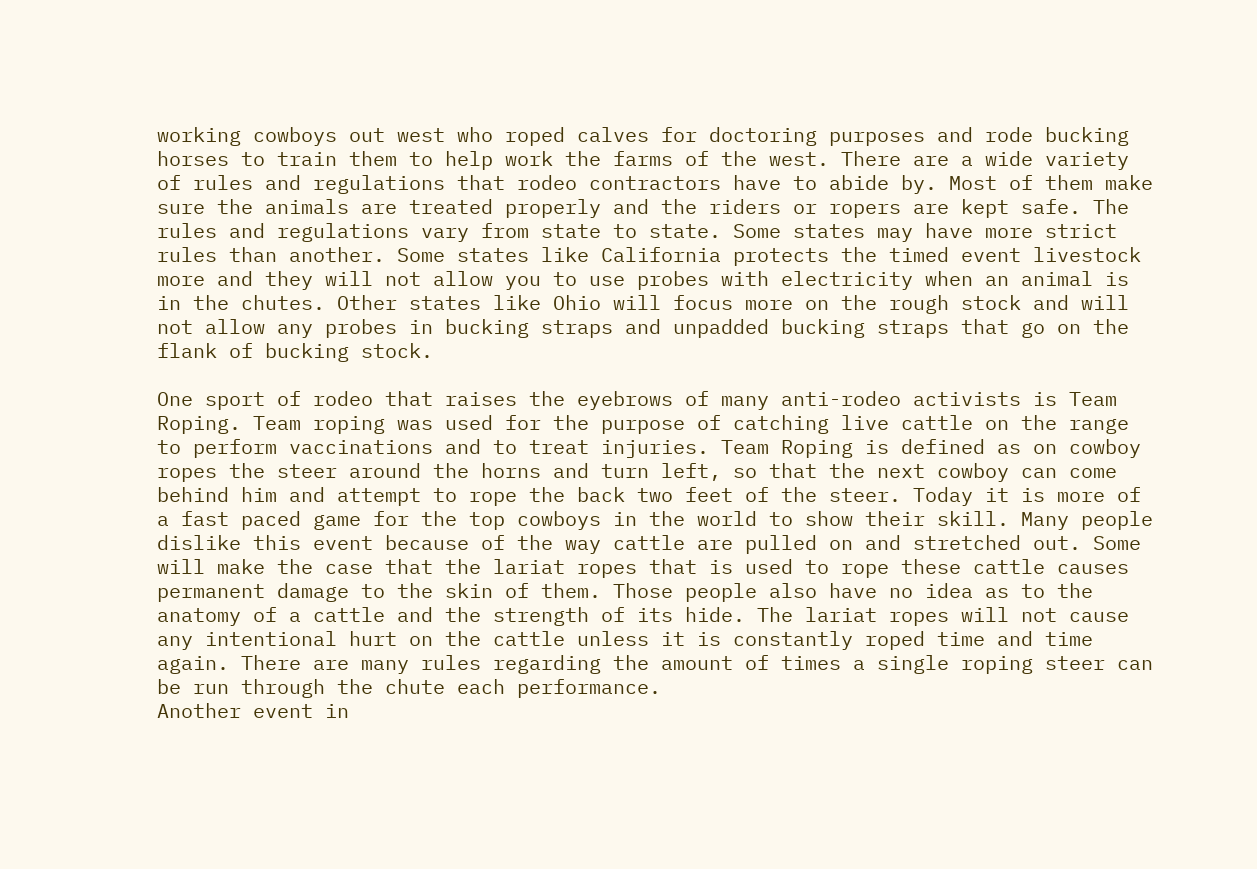working cowboys out west who roped calves for doctoring purposes and rode bucking horses to train them to help work the farms of the west. There are a wide variety of rules and regulations that rodeo contractors have to abide by. Most of them make sure the animals are treated properly and the riders or ropers are kept safe. The rules and regulations vary from state to state. Some states may have more strict rules than another. Some states like California protects the timed event livestock more and they will not allow you to use probes with electricity when an animal is in the chutes. Other states like Ohio will focus more on the rough stock and will not allow any probes in bucking straps and unpadded bucking straps that go on the flank of bucking stock.

One sport of rodeo that raises the eyebrows of many anti-rodeo activists is Team Roping. Team roping was used for the purpose of catching live cattle on the range to perform vaccinations and to treat injuries. Team Roping is defined as on cowboy ropes the steer around the horns and turn left, so that the next cowboy can come behind him and attempt to rope the back two feet of the steer. Today it is more of a fast paced game for the top cowboys in the world to show their skill. Many people dislike this event because of the way cattle are pulled on and stretched out. Some will make the case that the lariat ropes that is used to rope these cattle causes permanent damage to the skin of them. Those people also have no idea as to the anatomy of a cattle and the strength of its hide. The lariat ropes will not cause any intentional hurt on the cattle unless it is constantly roped time and time again. There are many rules regarding the amount of times a single roping steer can be run through the chute each performance.
Another event in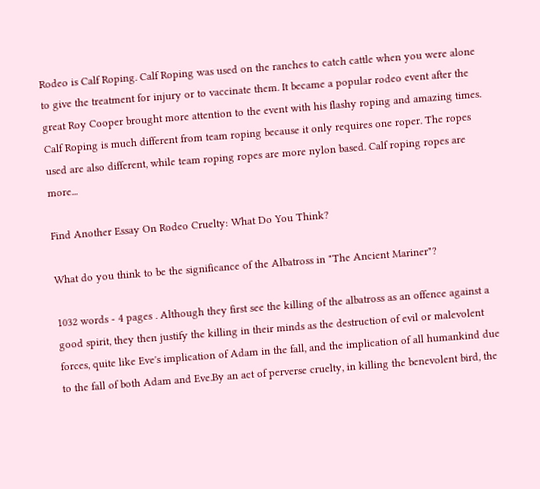Rodeo is Calf Roping. Calf Roping was used on the ranches to catch cattle when you were alone to give the treatment for injury or to vaccinate them. It became a popular rodeo event after the great Roy Cooper brought more attention to the event with his flashy roping and amazing times. Calf Roping is much different from team roping because it only requires one roper. The ropes used are also different, while team roping ropes are more nylon based. Calf roping ropes are more...

Find Another Essay On Rodeo Cruelty: What Do You Think?

What do you think to be the significance of the Albatross in "The Ancient Mariner"?

1032 words - 4 pages . Although they first see the killing of the albatross as an offence against a good spirit, they then justify the killing in their minds as the destruction of evil or malevolent forces, quite like Eve's implication of Adam in the fall, and the implication of all humankind due to the fall of both Adam and Eve.By an act of perverse cruelty, in killing the benevolent bird, the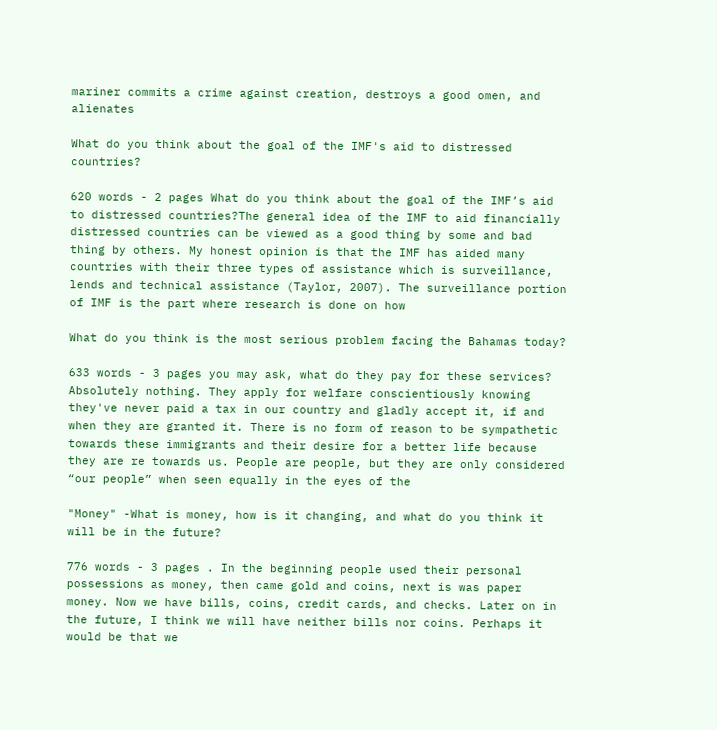mariner commits a crime against creation, destroys a good omen, and alienates

What do you think about the goal of the IMF's aid to distressed countries?

620 words - 2 pages What do you think about the goal of the IMF’s aid to distressed countries?The general idea of the IMF to aid financially distressed countries can be viewed as a good thing by some and bad thing by others. My honest opinion is that the IMF has aided many countries with their three types of assistance which is surveillance, lends and technical assistance (Taylor, 2007). The surveillance portion of IMF is the part where research is done on how

What do you think is the most serious problem facing the Bahamas today?

633 words - 3 pages you may ask, what do they pay for these services? Absolutely nothing. They apply for welfare conscientiously knowing they've never paid a tax in our country and gladly accept it, if and when they are granted it. There is no form of reason to be sympathetic towards these immigrants and their desire for a better life because they are re towards us. People are people, but they are only considered “our people” when seen equally in the eyes of the

"Money" -What is money, how is it changing, and what do you think it will be in the future?

776 words - 3 pages . In the beginning people used their personal possessions as money, then came gold and coins, next is was paper money. Now we have bills, coins, credit cards, and checks. Later on in the future, I think we will have neither bills nor coins. Perhaps it would be that we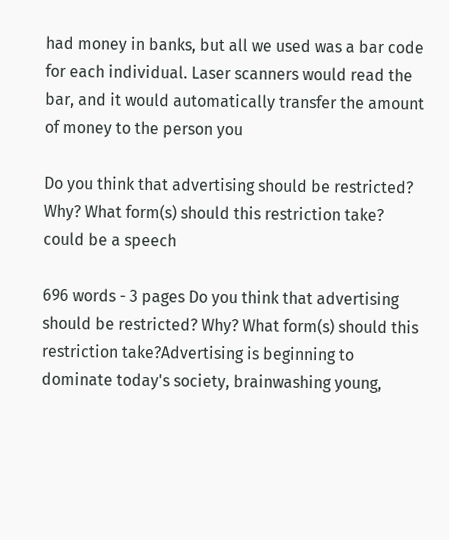had money in banks, but all we used was a bar code for each individual. Laser scanners would read the bar, and it would automatically transfer the amount of money to the person you

Do you think that advertising should be restricted? Why? What form(s) should this restriction take? could be a speech

696 words - 3 pages Do you think that advertising should be restricted? Why? What form(s) should this restriction take?Advertising is beginning to dominate today's society, brainwashing young,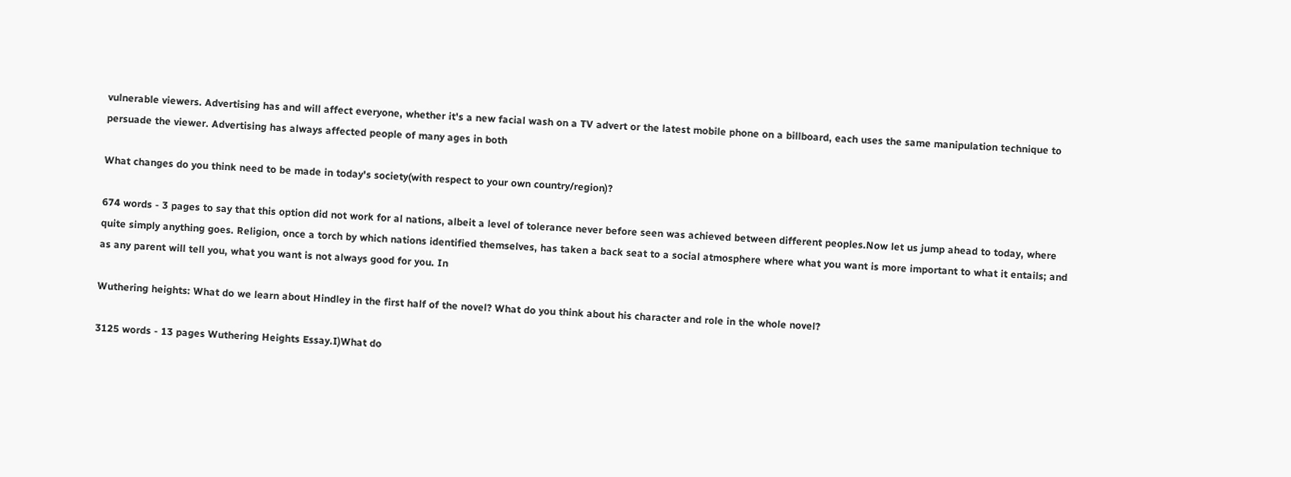vulnerable viewers. Advertising has and will affect everyone, whether it's a new facial wash on a TV advert or the latest mobile phone on a billboard, each uses the same manipulation technique to persuade the viewer. Advertising has always affected people of many ages in both

What changes do you think need to be made in today's society(with respect to your own country/region)?

674 words - 3 pages to say that this option did not work for al nations, albeit a level of tolerance never before seen was achieved between different peoples.Now let us jump ahead to today, where quite simply anything goes. Religion, once a torch by which nations identified themselves, has taken a back seat to a social atmosphere where what you want is more important to what it entails; and as any parent will tell you, what you want is not always good for you. In

Wuthering heights: What do we learn about Hindley in the first half of the novel? What do you think about his character and role in the whole novel?

3125 words - 13 pages Wuthering Heights Essay.I)What do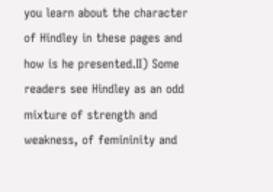you learn about the character of Hindley in these pages and how is he presented.II) Some readers see Hindley as an odd mixture of strength and weakness, of femininity and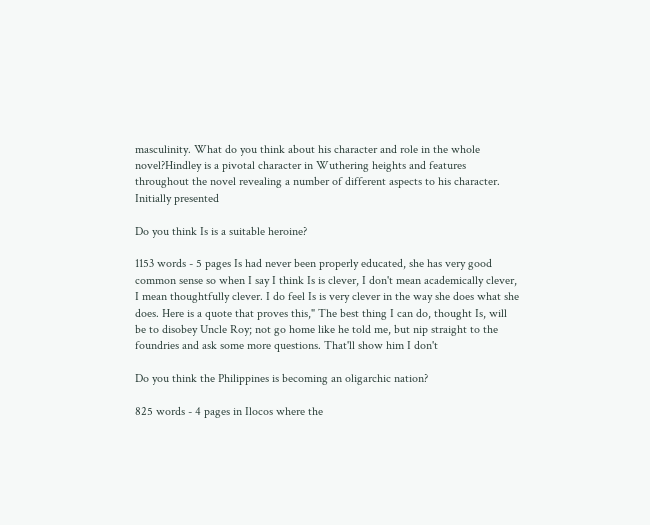masculinity. What do you think about his character and role in the whole novel?Hindley is a pivotal character in Wuthering heights and features throughout the novel revealing a number of different aspects to his character. Initially presented

Do you think Is is a suitable heroine?

1153 words - 5 pages Is had never been properly educated, she has very good common sense so when I say I think Is is clever, I don't mean academically clever, I mean thoughtfully clever. I do feel Is is very clever in the way she does what she does. Here is a quote that proves this," The best thing I can do, thought Is, will be to disobey Uncle Roy; not go home like he told me, but nip straight to the foundries and ask some more questions. That'll show him I don't

Do you think the Philippines is becoming an oligarchic nation?

825 words - 4 pages in Ilocos where the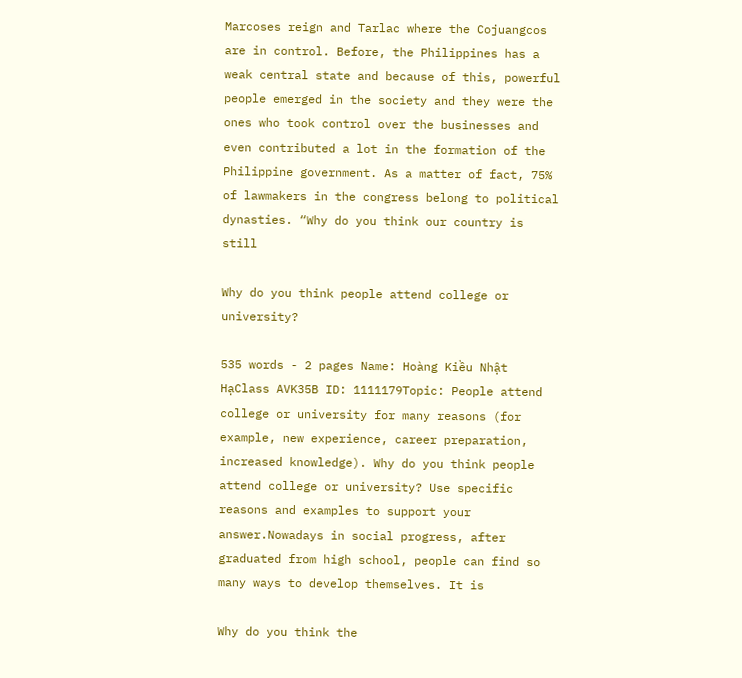Marcoses reign and Tarlac where the Cojuangcos are in control. Before, the Philippines has a weak central state and because of this, powerful people emerged in the society and they were the ones who took control over the businesses and even contributed a lot in the formation of the Philippine government. As a matter of fact, 75% of lawmakers in the congress belong to political dynasties. “Why do you think our country is still

Why do you think people attend college or university?

535 words - 2 pages Name: Hoàng Kiều Nhật HạClass AVK35B ID: 1111179Topic: People attend college or university for many reasons (for example, new experience, career preparation, increased knowledge). Why do you think people attend college or university? Use specific reasons and examples to support your answer.Nowadays in social progress, after graduated from high school, people can find so many ways to develop themselves. It is

Why do you think the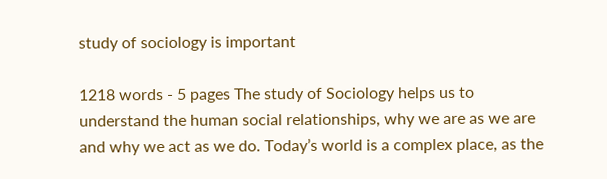study of sociology is important

1218 words - 5 pages The study of Sociology helps us to understand the human social relationships, why we are as we are and why we act as we do. Today’s world is a complex place, as the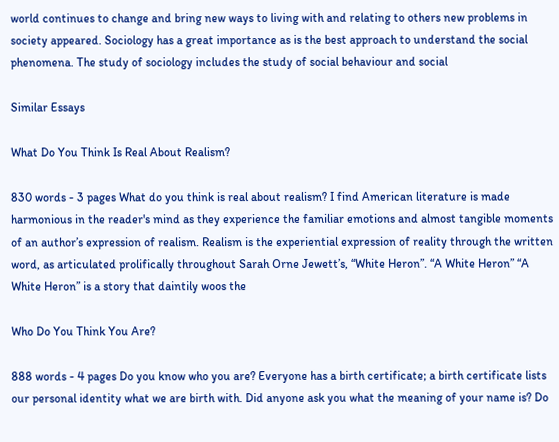world continues to change and bring new ways to living with and relating to others new problems in society appeared. Sociology has a great importance as is the best approach to understand the social phenomena. The study of sociology includes the study of social behaviour and social

Similar Essays

What Do You Think Is Real About Realism?

830 words - 3 pages What do you think is real about realism? I find American literature is made harmonious in the reader's mind as they experience the familiar emotions and almost tangible moments of an author’s expression of realism. Realism is the experiential expression of reality through the written word, as articulated prolifically throughout Sarah Orne Jewett’s, “White Heron”. “A White Heron” “A White Heron” is a story that daintily woos the

Who Do You Think You Are?

888 words - 4 pages Do you know who you are? Everyone has a birth certificate; a birth certificate lists our personal identity what we are birth with. Did anyone ask you what the meaning of your name is? Do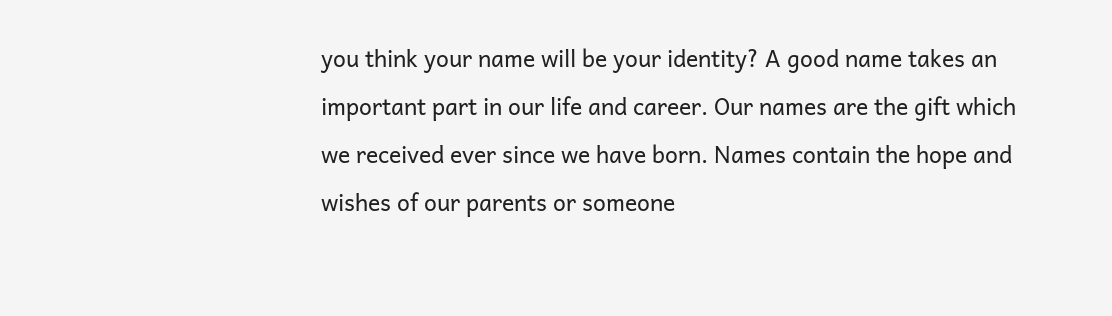you think your name will be your identity? A good name takes an important part in our life and career. Our names are the gift which we received ever since we have born. Names contain the hope and wishes of our parents or someone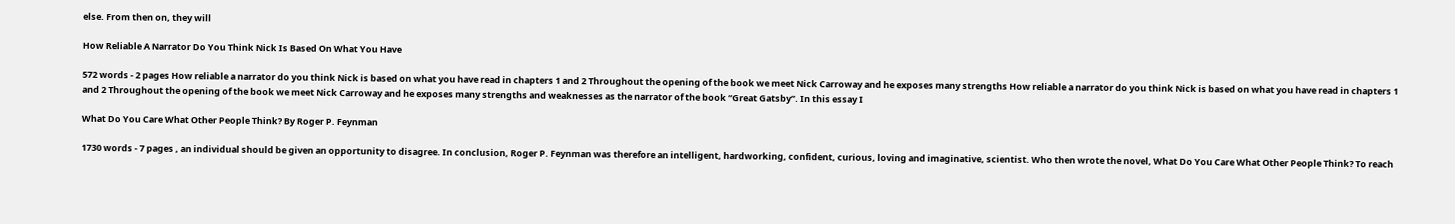else. From then on, they will

How Reliable A Narrator Do You Think Nick Is Based On What You Have

572 words - 2 pages How reliable a narrator do you think Nick is based on what you have read in chapters 1 and 2 Throughout the opening of the book we meet Nick Carroway and he exposes many strengths How reliable a narrator do you think Nick is based on what you have read in chapters 1 and 2 Throughout the opening of the book we meet Nick Carroway and he exposes many strengths and weaknesses as the narrator of the book “Great Gatsby”. In this essay I

What Do You Care What Other People Think? By Roger P. Feynman

1730 words - 7 pages , an individual should be given an opportunity to disagree. In conclusion, Roger P. Feynman was therefore an intelligent, hardworking, confident, curious, loving and imaginative, scientist. Who then wrote the novel, What Do You Care What Other People Think? To reach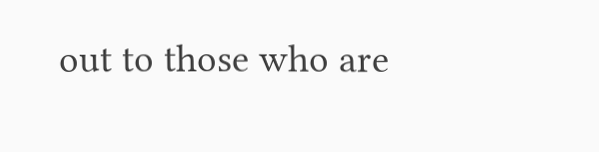out to those who are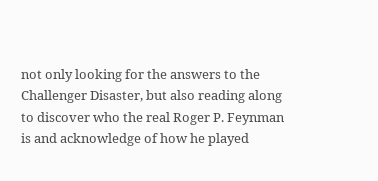not only looking for the answers to the Challenger Disaster, but also reading along to discover who the real Roger P. Feynman is and acknowledge of how he played